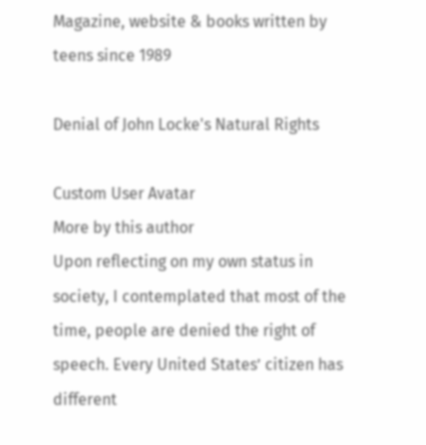Magazine, website & books written by teens since 1989

Denial of John Locke's Natural Rights

Custom User Avatar
More by this author
Upon reflecting on my own status in society, I contemplated that most of the time, people are denied the right of speech. Every United States’ citizen has different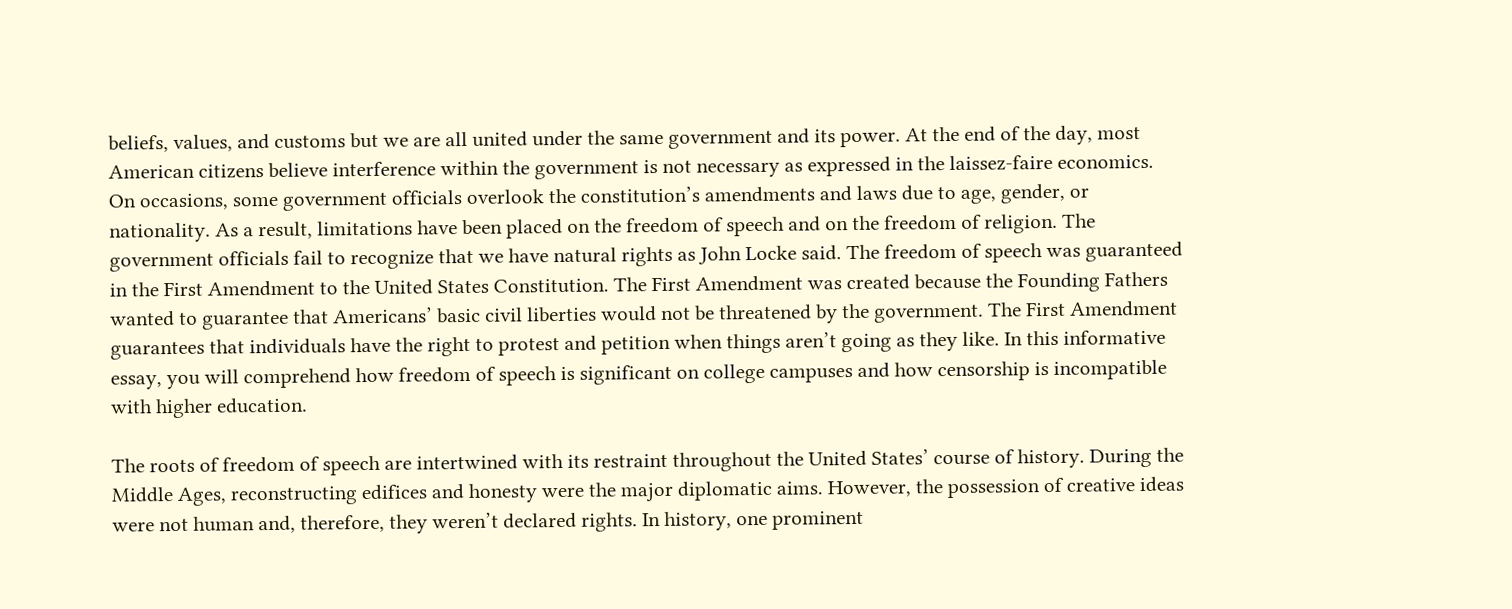beliefs, values, and customs but we are all united under the same government and its power. At the end of the day, most American citizens believe interference within the government is not necessary as expressed in the laissez-faire economics. On occasions, some government officials overlook the constitution’s amendments and laws due to age, gender, or nationality. As a result, limitations have been placed on the freedom of speech and on the freedom of religion. The government officials fail to recognize that we have natural rights as John Locke said. The freedom of speech was guaranteed in the First Amendment to the United States Constitution. The First Amendment was created because the Founding Fathers wanted to guarantee that Americans’ basic civil liberties would not be threatened by the government. The First Amendment guarantees that individuals have the right to protest and petition when things aren’t going as they like. In this informative essay, you will comprehend how freedom of speech is significant on college campuses and how censorship is incompatible with higher education.

The roots of freedom of speech are intertwined with its restraint throughout the United States’ course of history. During the Middle Ages, reconstructing edifices and honesty were the major diplomatic aims. However, the possession of creative ideas were not human and, therefore, they weren’t declared rights. In history, one prominent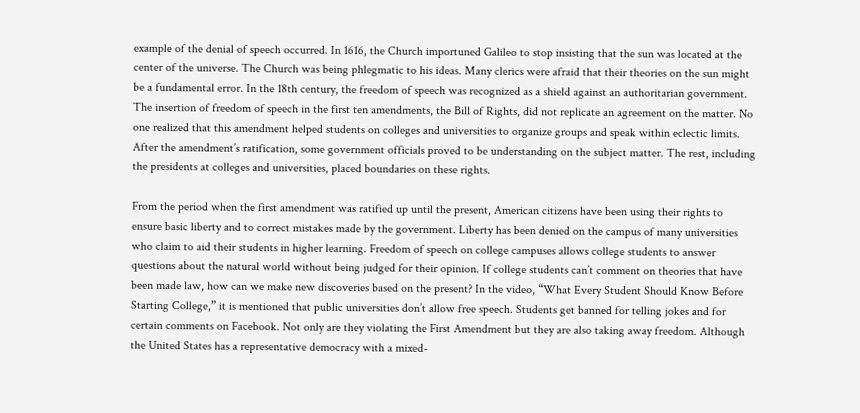example of the denial of speech occurred. In 1616, the Church importuned Galileo to stop insisting that the sun was located at the center of the universe. The Church was being phlegmatic to his ideas. Many clerics were afraid that their theories on the sun might be a fundamental error. In the 18th century, the freedom of speech was recognized as a shield against an authoritarian government. The insertion of freedom of speech in the first ten amendments, the Bill of Rights, did not replicate an agreement on the matter. No one realized that this amendment helped students on colleges and universities to organize groups and speak within eclectic limits. After the amendment’s ratification, some government officials proved to be understanding on the subject matter. The rest, including the presidents at colleges and universities, placed boundaries on these rights.

From the period when the first amendment was ratified up until the present, American citizens have been using their rights to ensure basic liberty and to correct mistakes made by the government. Liberty has been denied on the campus of many universities who claim to aid their students in higher learning. Freedom of speech on college campuses allows college students to answer questions about the natural world without being judged for their opinion. If college students can’t comment on theories that have been made law, how can we make new discoveries based on the present? In the video, “What Every Student Should Know Before Starting College,” it is mentioned that public universities don’t allow free speech. Students get banned for telling jokes and for certain comments on Facebook. Not only are they violating the First Amendment but they are also taking away freedom. Although the United States has a representative democracy with a mixed-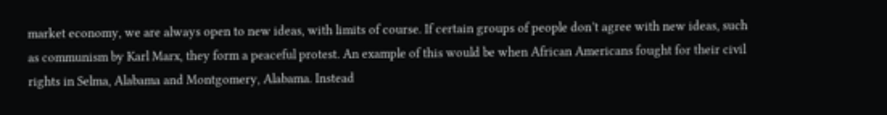market economy, we are always open to new ideas, with limits of course. If certain groups of people don’t agree with new ideas, such as communism by Karl Marx, they form a peaceful protest. An example of this would be when African Americans fought for their civil rights in Selma, Alabama and Montgomery, Alabama. Instead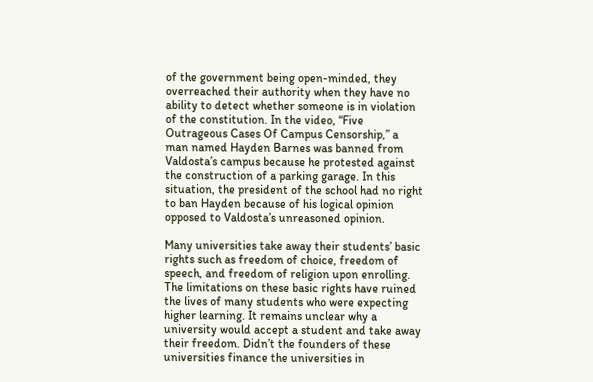of the government being open-minded, they overreached their authority when they have no ability to detect whether someone is in violation of the constitution. In the video, “Five Outrageous Cases Of Campus Censorship,” a man named Hayden Barnes was banned from Valdosta’s campus because he protested against the construction of a parking garage. In this situation, the president of the school had no right to ban Hayden because of his logical opinion opposed to Valdosta’s unreasoned opinion.

Many universities take away their students’ basic rights such as freedom of choice, freedom of speech, and freedom of religion upon enrolling. The limitations on these basic rights have ruined the lives of many students who were expecting higher learning. It remains unclear why a university would accept a student and take away their freedom. Didn’t the founders of these universities finance the universities in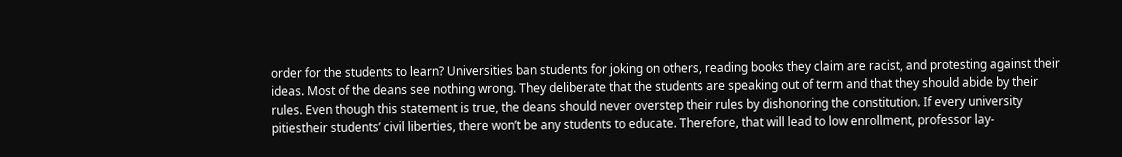order for the students to learn? Universities ban students for joking on others, reading books they claim are racist, and protesting against their ideas. Most of the deans see nothing wrong. They deliberate that the students are speaking out of term and that they should abide by their rules. Even though this statement is true, the deans should never overstep their rules by dishonoring the constitution. If every university pitiestheir students’ civil liberties, there won’t be any students to educate. Therefore, that will lead to low enrollment, professor lay-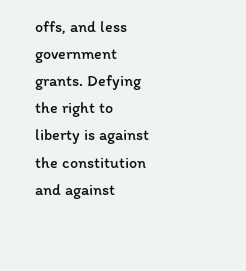offs, and less government grants. Defying the right to liberty is against the constitution and against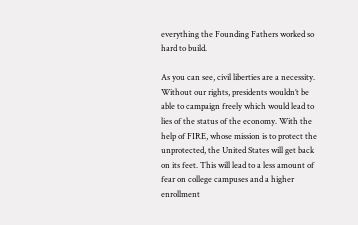everything the Founding Fathers worked so hard to build.

As you can see, civil liberties are a necessity. Without our rights, presidents wouldn’t be able to campaign freely which would lead to lies of the status of the economy. With the help of FIRE, whose mission is to protect the unprotected, the United States will get back on its feet. This will lead to a less amount of fear on college campuses and a higher enrollment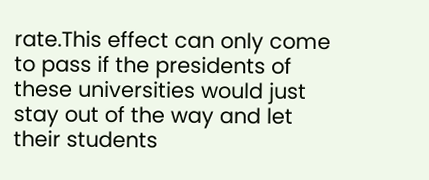rate.This effect can only come to pass if the presidents of these universities would just stay out of the way and let their students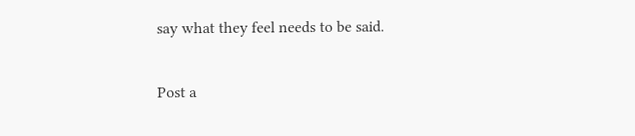say what they feel needs to be said.

Post a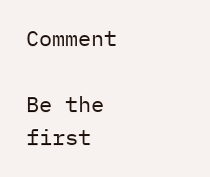Comment

Be the first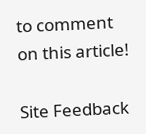to comment on this article!

Site Feedback